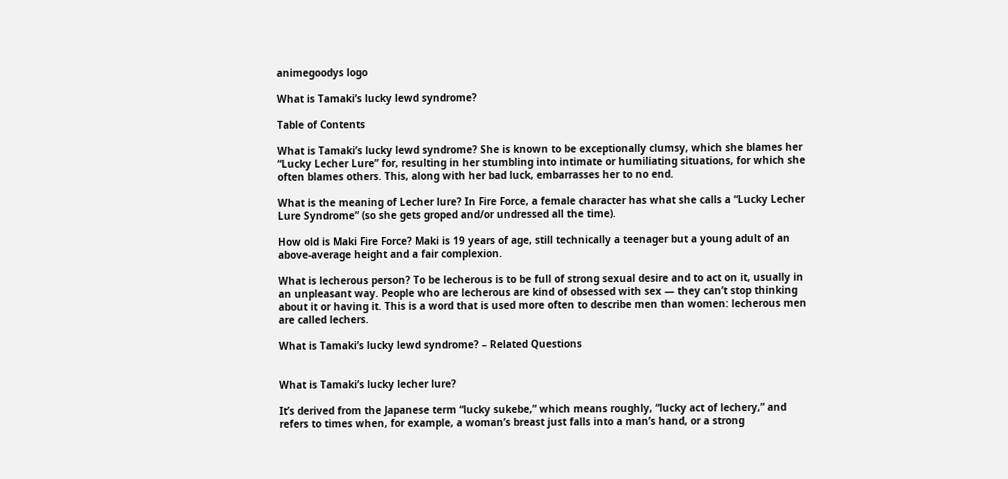animegoodys logo

What is Tamaki’s lucky lewd syndrome?

Table of Contents

What is Tamaki’s lucky lewd syndrome? She is known to be exceptionally clumsy, which she blames her “Lucky Lecher Lure” for, resulting in her stumbling into intimate or humiliating situations, for which she often blames others. This, along with her bad luck, embarrasses her to no end.

What is the meaning of Lecher lure? In Fire Force, a female character has what she calls a “Lucky Lecher Lure Syndrome” (so she gets groped and/or undressed all the time).

How old is Maki Fire Force? Maki is 19 years of age, still technically a teenager but a young adult of an above-average height and a fair complexion.

What is lecherous person? To be lecherous is to be full of strong sexual desire and to act on it, usually in an unpleasant way. People who are lecherous are kind of obsessed with sex — they can’t stop thinking about it or having it. This is a word that is used more often to describe men than women: lecherous men are called lechers.

What is Tamaki’s lucky lewd syndrome? – Related Questions


What is Tamaki’s lucky lecher lure?

It’s derived from the Japanese term “lucky sukebe,” which means roughly, “lucky act of lechery,” and refers to times when, for example, a woman’s breast just falls into a man’s hand, or a strong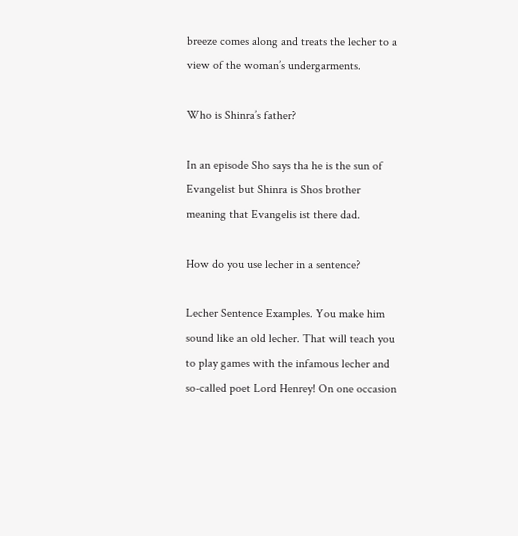breeze comes along and treats the lecher to a view of the woman’s undergarments.

Who is Shinra’s father?

In an episode Sho says tha he is the sun of Evangelist but Shinra is Shos brother meaning that Evangelis ist there dad.

How do you use lecher in a sentence?

Lecher Sentence Examples. You make him sound like an old lecher. That will teach you to play games with the infamous lecher and so-called poet Lord Henrey! On one occasion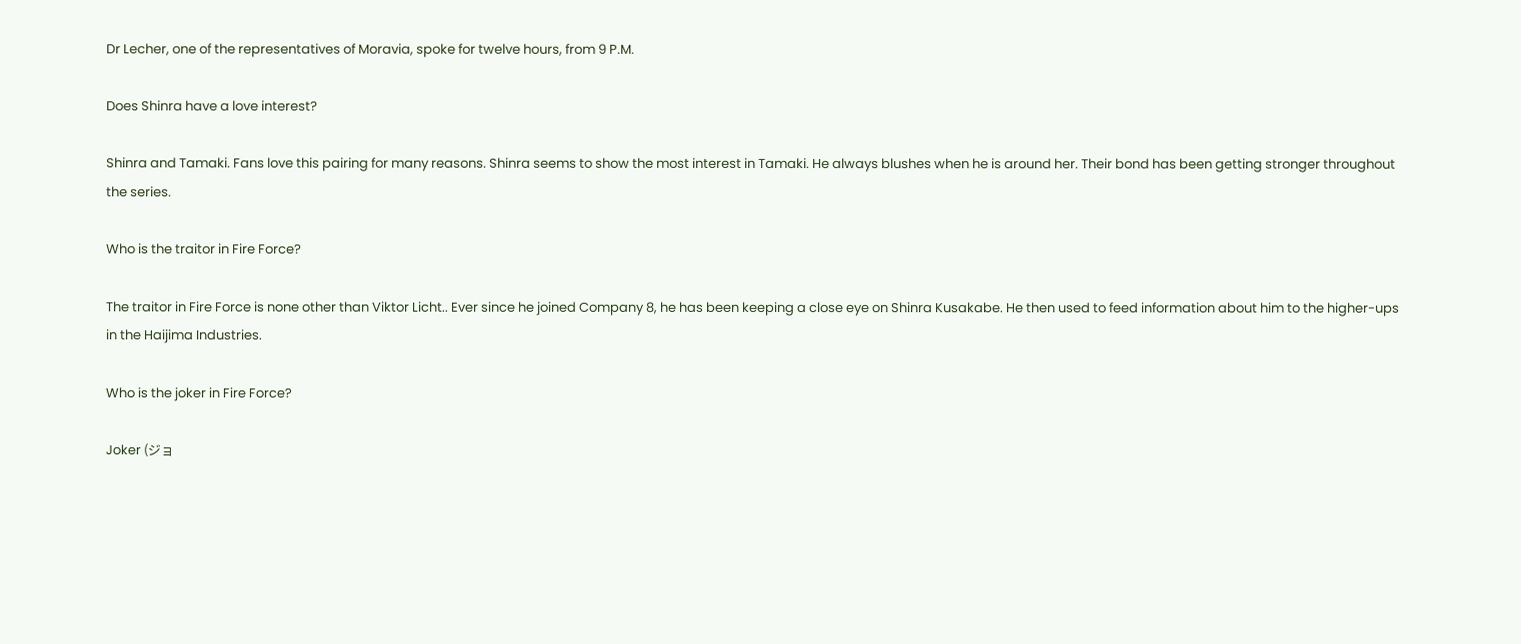Dr Lecher, one of the representatives of Moravia, spoke for twelve hours, from 9 P.M.

Does Shinra have a love interest?

Shinra and Tamaki. Fans love this pairing for many reasons. Shinra seems to show the most interest in Tamaki. He always blushes when he is around her. Their bond has been getting stronger throughout the series.

Who is the traitor in Fire Force?

The traitor in Fire Force is none other than Viktor Licht.. Ever since he joined Company 8, he has been keeping a close eye on Shinra Kusakabe. He then used to feed information about him to the higher-ups in the Haijima Industries.

Who is the joker in Fire Force?

Joker (ジョ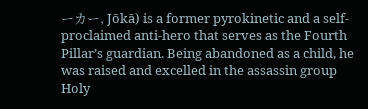ーカー, Jōkā) is a former pyrokinetic and a self-proclaimed anti-hero that serves as the Fourth Pillar’s guardian. Being abandoned as a child, he was raised and excelled in the assassin group Holy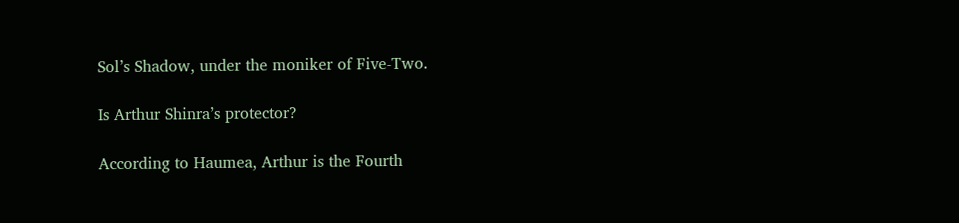Sol’s Shadow, under the moniker of Five-Two.

Is Arthur Shinra’s protector?

According to Haumea, Arthur is the Fourth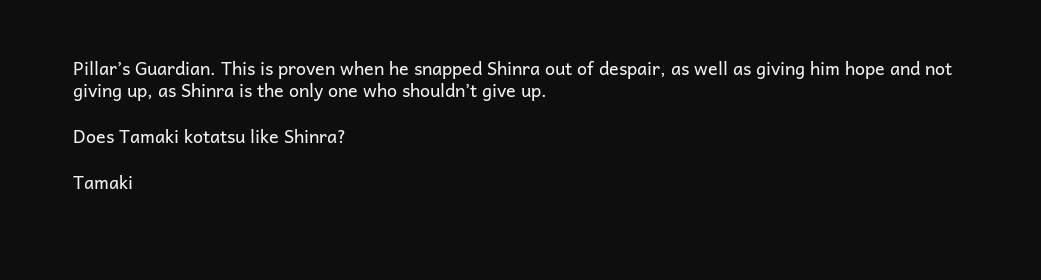Pillar’s Guardian. This is proven when he snapped Shinra out of despair, as well as giving him hope and not giving up, as Shinra is the only one who shouldn’t give up.

Does Tamaki kotatsu like Shinra?

Tamaki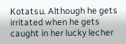Kotatsu. Although he gets irritated when he gets caught in her lucky lecher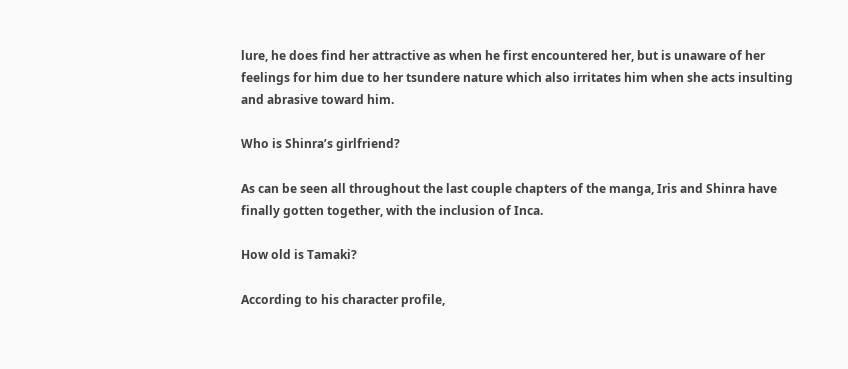lure, he does find her attractive as when he first encountered her, but is unaware of her feelings for him due to her tsundere nature which also irritates him when she acts insulting and abrasive toward him.

Who is Shinra’s girlfriend?

As can be seen all throughout the last couple chapters of the manga, Iris and Shinra have finally gotten together, with the inclusion of Inca.

How old is Tamaki?

According to his character profile,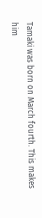Tamaki was born on March fourth. This makes him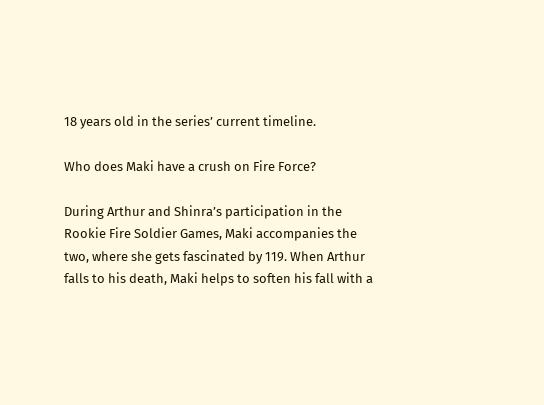18 years old in the series’ current timeline.

Who does Maki have a crush on Fire Force?

During Arthur and Shinra’s participation in the Rookie Fire Soldier Games, Maki accompanies the two, where she gets fascinated by 119. When Arthur falls to his death, Maki helps to soften his fall with a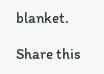blanket.

Share this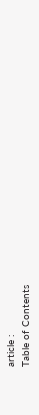article :
Table of Contents